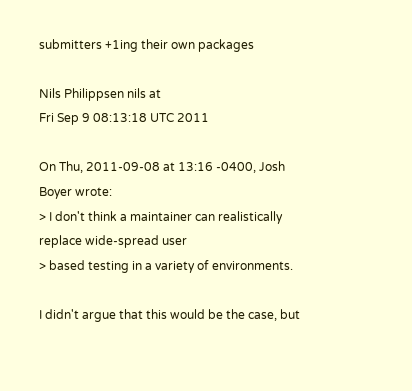submitters +1ing their own packages

Nils Philippsen nils at
Fri Sep 9 08:13:18 UTC 2011

On Thu, 2011-09-08 at 13:16 -0400, Josh Boyer wrote:
> I don't think a maintainer can realistically replace wide-spread user
> based testing in a variety of environments.

I didn't argue that this would be the case, but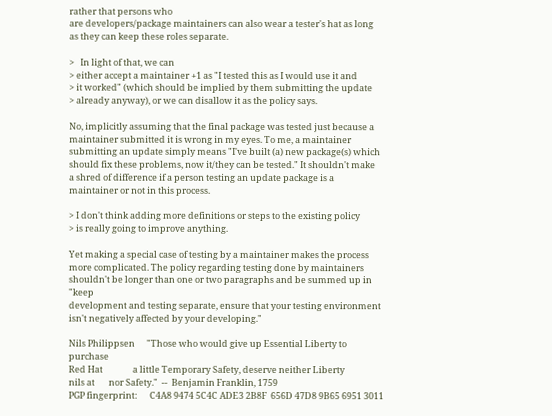rather that persons who
are developers/package maintainers can also wear a tester's hat as long
as they can keep these roles separate.

>   In light of that, we can
> either accept a maintainer +1 as "I tested this as I would use it and
> it worked" (which should be implied by them submitting the update
> already anyway), or we can disallow it as the policy says.

No, implicitly assuming that the final package was tested just because a
maintainer submitted it is wrong in my eyes. To me, a maintainer
submitting an update simply means "I've built (a) new package(s) which
should fix these problems, now it/they can be tested." It shouldn't make
a shred of difference if a person testing an update package is a
maintainer or not in this process.

> I don't think adding more definitions or steps to the existing policy
> is really going to improve anything.

Yet making a special case of testing by a maintainer makes the process
more complicated. The policy regarding testing done by maintainers
shouldn't be longer than one or two paragraphs and be summed up in "keep
development and testing separate, ensure that your testing environment
isn't negatively affected by your developing."

Nils Philippsen      "Those who would give up Essential Liberty to purchase
Red Hat               a little Temporary Safety, deserve neither Liberty
nils at       nor Safety."  --  Benjamin Franklin, 1759
PGP fingerprint:      C4A8 9474 5C4C ADE3 2B8F  656D 47D8 9B65 6951 3011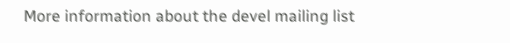More information about the devel mailing list